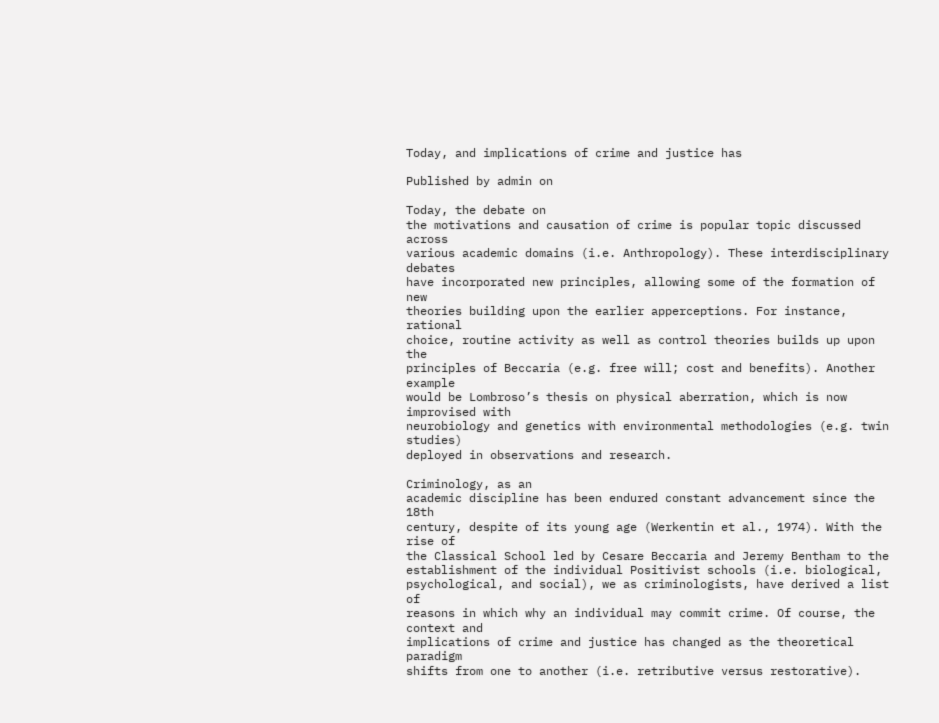Today, and implications of crime and justice has

Published by admin on

Today, the debate on
the motivations and causation of crime is popular topic discussed across
various academic domains (i.e. Anthropology). These interdisciplinary debates
have incorporated new principles, allowing some of the formation of new
theories building upon the earlier apperceptions. For instance, rational
choice, routine activity as well as control theories builds up upon the
principles of Beccaria (e.g. free will; cost and benefits). Another example
would be Lombroso’s thesis on physical aberration, which is now improvised with
neurobiology and genetics with environmental methodologies (e.g. twin studies)
deployed in observations and research.

Criminology, as an
academic discipline has been endured constant advancement since the 18th
century, despite of its young age (Werkentin et al., 1974). With the rise of
the Classical School led by Cesare Beccaria and Jeremy Bentham to the
establishment of the individual Positivist schools (i.e. biological,
psychological, and social), we as criminologists, have derived a list of
reasons in which why an individual may commit crime. Of course, the context and
implications of crime and justice has changed as the theoretical paradigm
shifts from one to another (i.e. retributive versus restorative).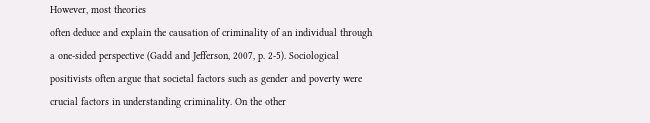However, most theories
often deduce and explain the causation of criminality of an individual through
a one-sided perspective (Gadd and Jefferson, 2007, p. 2-5). Sociological
positivists often argue that societal factors such as gender and poverty were
crucial factors in understanding criminality. On the other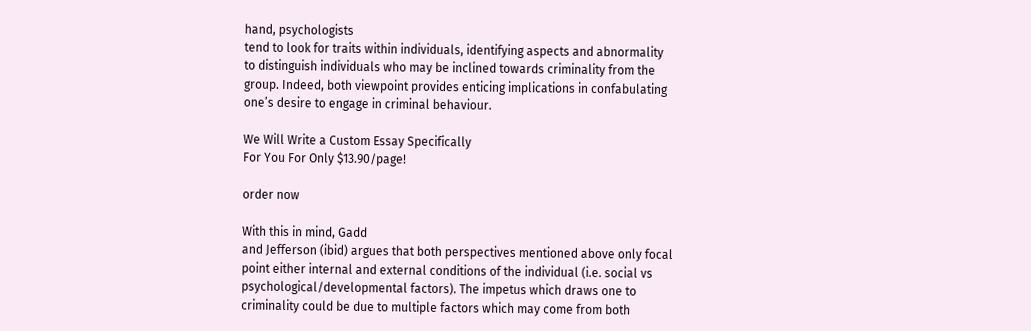hand, psychologists
tend to look for traits within individuals, identifying aspects and abnormality
to distinguish individuals who may be inclined towards criminality from the
group. Indeed, both viewpoint provides enticing implications in confabulating
one’s desire to engage in criminal behaviour.

We Will Write a Custom Essay Specifically
For You For Only $13.90/page!

order now

With this in mind, Gadd
and Jefferson (ibid) argues that both perspectives mentioned above only focal
point either internal and external conditions of the individual (i.e. social vs
psychological/developmental factors). The impetus which draws one to
criminality could be due to multiple factors which may come from both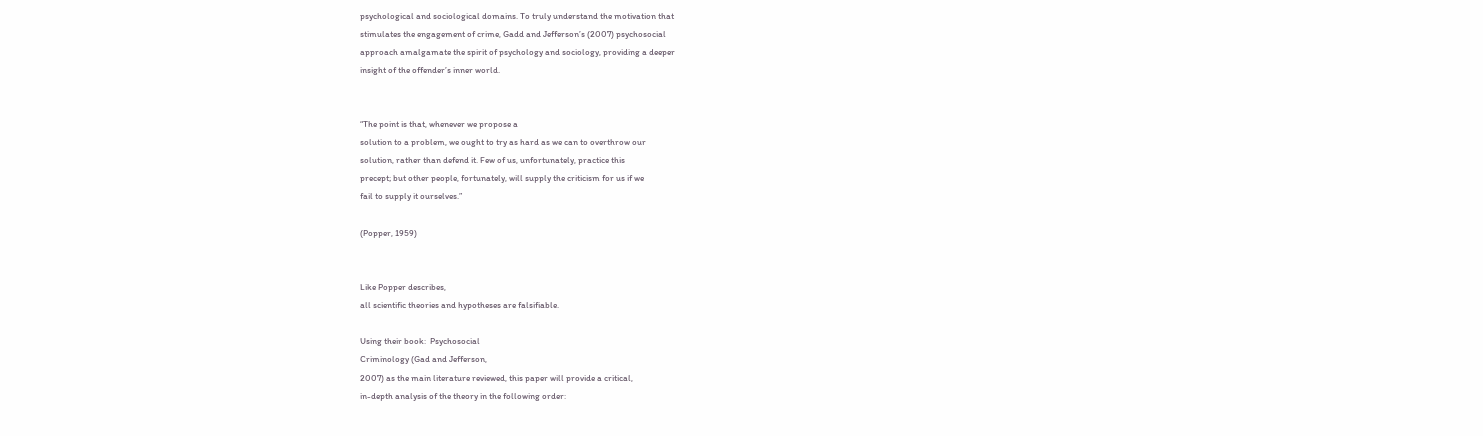psychological and sociological domains. To truly understand the motivation that
stimulates the engagement of crime, Gadd and Jefferson’s (2007) psychosocial
approach amalgamate the spirit of psychology and sociology, providing a deeper
insight of the offender’s inner world.


“The point is that, whenever we propose a
solution to a problem, we ought to try as hard as we can to overthrow our
solution, rather than defend it. Few of us, unfortunately, practice this
precept; but other people, fortunately, will supply the criticism for us if we
fail to supply it ourselves.”

(Popper, 1959)


Like Popper describes,
all scientific theories and hypotheses are falsifiable.

Using their book:  Psychosocial
Criminology (Gad and Jefferson,
2007) as the main literature reviewed, this paper will provide a critical,
in-depth analysis of the theory in the following order: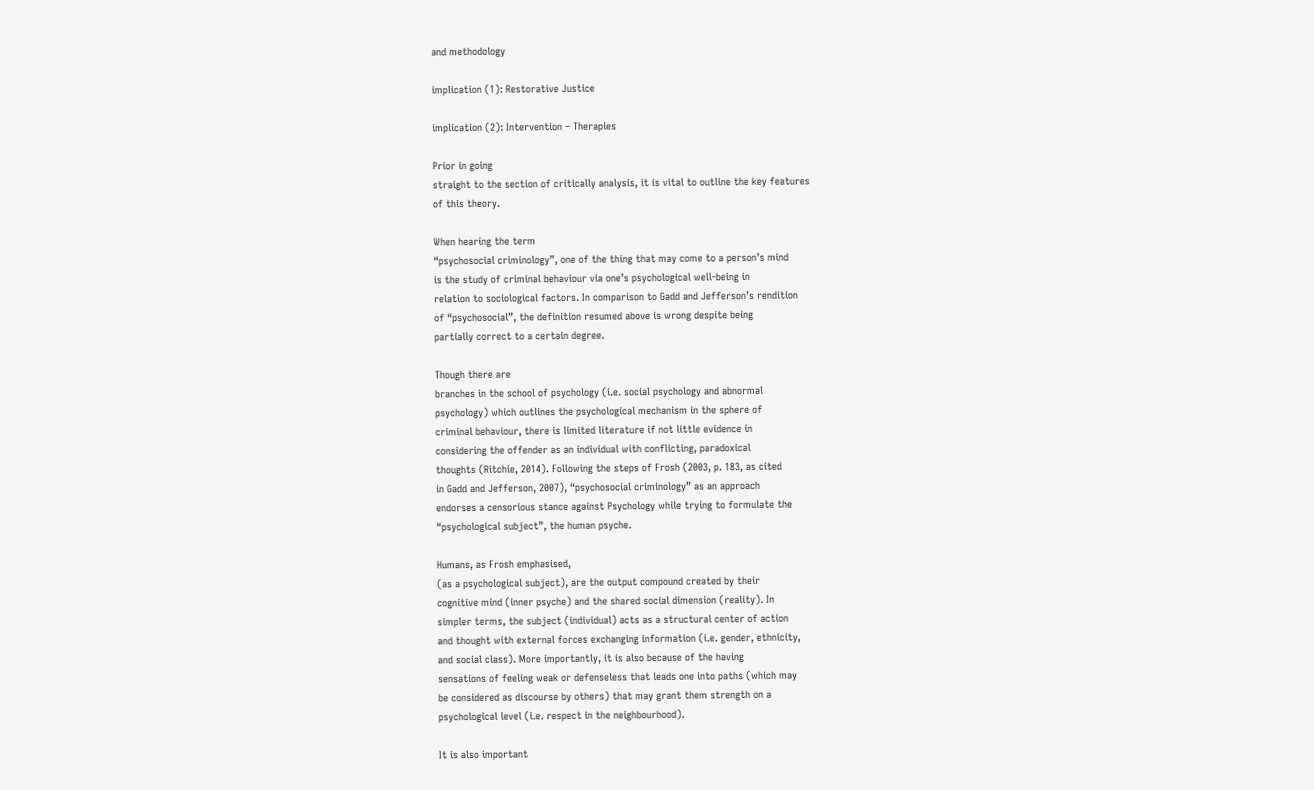and methodology

implication (1): Restorative Justice

implication (2): Intervention – Therapies

Prior in going
straight to the section of critically analysis, it is vital to outline the key features
of this theory.

When hearing the term
“psychosocial criminology”, one of the thing that may come to a person’s mind
is the study of criminal behaviour via one’s psychological well-being in
relation to sociological factors. In comparison to Gadd and Jefferson’s rendition
of “psychosocial”, the definition resumed above is wrong despite being
partially correct to a certain degree.

Though there are
branches in the school of psychology (i.e. social psychology and abnormal
psychology) which outlines the psychological mechanism in the sphere of
criminal behaviour, there is limited literature if not little evidence in
considering the offender as an individual with conflicting, paradoxical
thoughts (Ritchie, 2014). Following the steps of Frosh (2003, p. 183, as cited
in Gadd and Jefferson, 2007), “psychosocial criminology” as an approach
endorses a censorious stance against Psychology while trying to formulate the
“psychological subject”, the human psyche.

Humans, as Frosh emphasised,
(as a psychological subject), are the output compound created by their
cognitive mind (inner psyche) and the shared social dimension (reality). In
simpler terms, the subject (individual) acts as a structural center of action
and thought with external forces exchanging information (i.e. gender, ethnicity,
and social class). More importantly, it is also because of the having
sensations of feeling weak or defenseless that leads one into paths (which may
be considered as discourse by others) that may grant them strength on a
psychological level (i.e. respect in the neighbourhood).

It is also important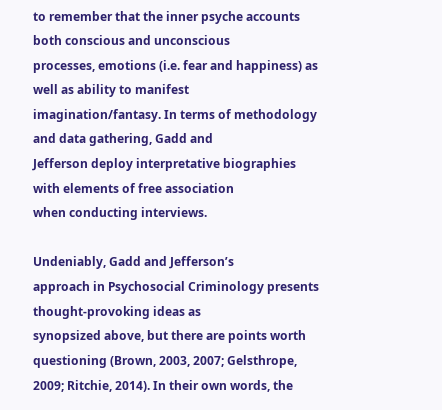to remember that the inner psyche accounts both conscious and unconscious
processes, emotions (i.e. fear and happiness) as well as ability to manifest
imagination/fantasy. In terms of methodology and data gathering, Gadd and
Jefferson deploy interpretative biographies with elements of free association
when conducting interviews.

Undeniably, Gadd and Jefferson’s
approach in Psychosocial Criminology presents thought-provoking ideas as
synopsized above, but there are points worth questioning (Brown, 2003, 2007; Gelsthrope,
2009; Ritchie, 2014). In their own words, the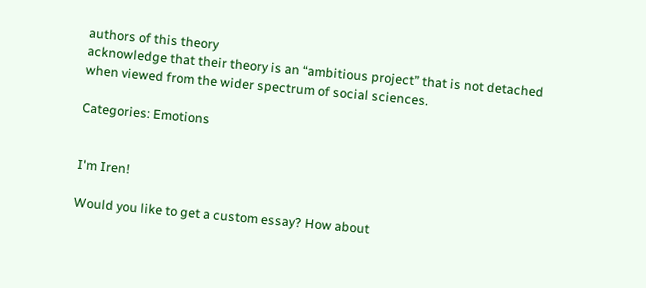authors of this theory
acknowledge that their theory is an “ambitious project” that is not detached
when viewed from the wider spectrum of social sciences.

Categories: Emotions


I'm Iren!

Would you like to get a custom essay? How about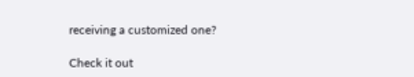receiving a customized one?

Check it out